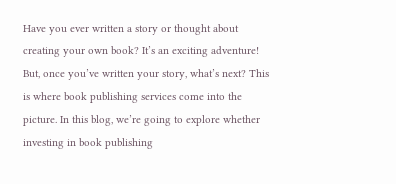Have you ever written a story or thought about creating your own book? It’s an exciting adventure! But, once you’ve written your story, what’s next? This is where book publishing services come into the picture. In this blog, we’re going to explore whether investing in book publishing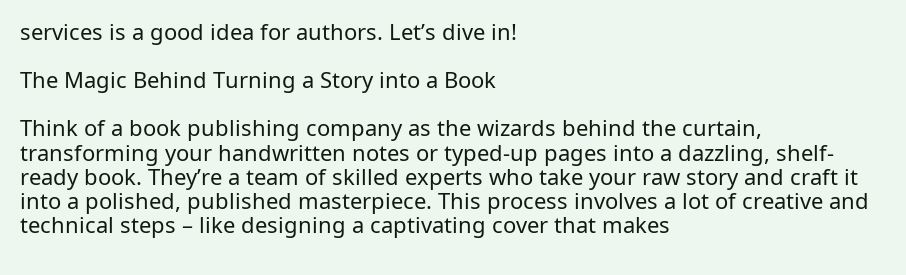services is a good idea for authors. Let’s dive in!

The Magic Behind Turning a Story into a Book

Think of a book publishing company as the wizards behind the curtain, transforming your handwritten notes or typed-up pages into a dazzling, shelf-ready book. They’re a team of skilled experts who take your raw story and craft it into a polished, published masterpiece. This process involves a lot of creative and technical steps – like designing a captivating cover that makes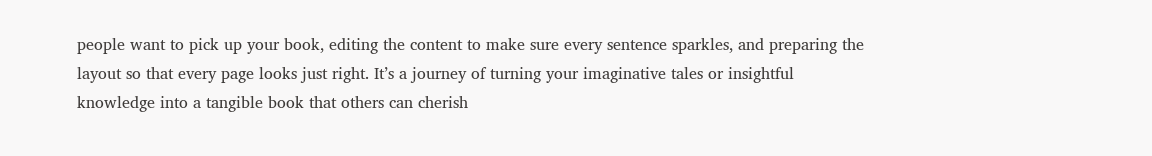people want to pick up your book, editing the content to make sure every sentence sparkles, and preparing the layout so that every page looks just right. It’s a journey of turning your imaginative tales or insightful knowledge into a tangible book that others can cherish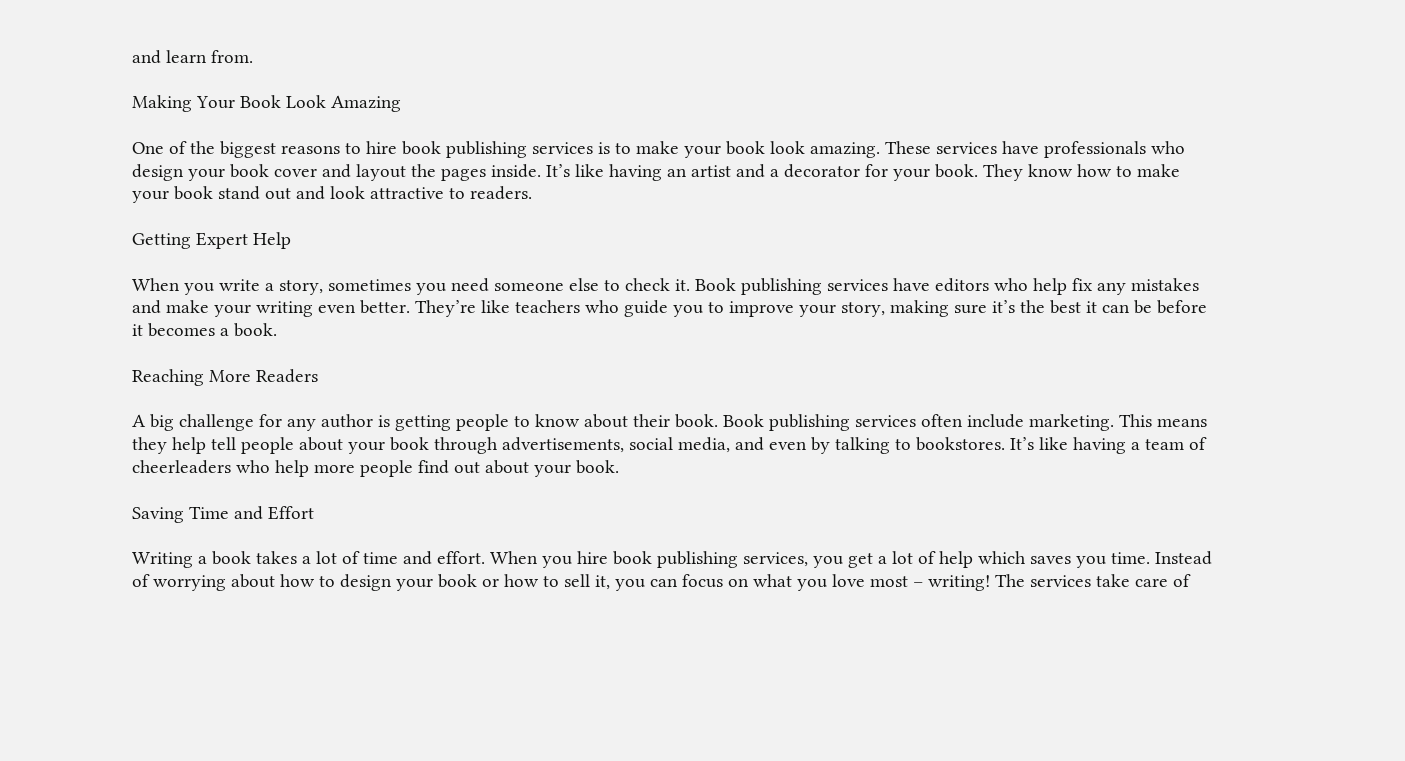and learn from.

Making Your Book Look Amazing

One of the biggest reasons to hire book publishing services is to make your book look amazing. These services have professionals who design your book cover and layout the pages inside. It’s like having an artist and a decorator for your book. They know how to make your book stand out and look attractive to readers.

Getting Expert Help

When you write a story, sometimes you need someone else to check it. Book publishing services have editors who help fix any mistakes and make your writing even better. They’re like teachers who guide you to improve your story, making sure it’s the best it can be before it becomes a book.

Reaching More Readers

A big challenge for any author is getting people to know about their book. Book publishing services often include marketing. This means they help tell people about your book through advertisements, social media, and even by talking to bookstores. It’s like having a team of cheerleaders who help more people find out about your book.

Saving Time and Effort

Writing a book takes a lot of time and effort. When you hire book publishing services, you get a lot of help which saves you time. Instead of worrying about how to design your book or how to sell it, you can focus on what you love most – writing! The services take care of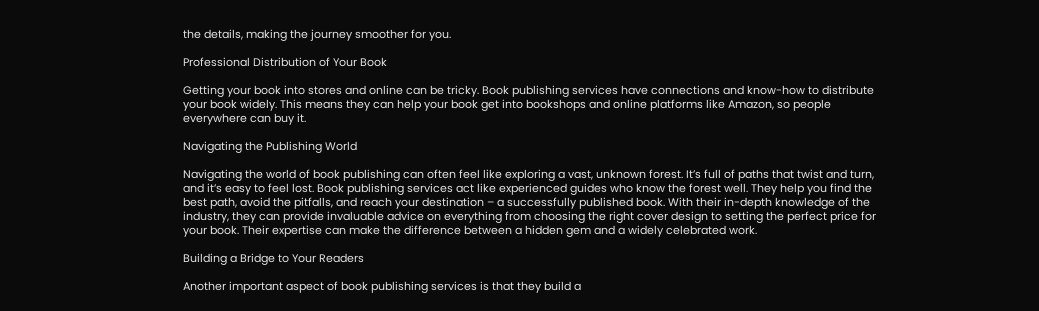the details, making the journey smoother for you.

Professional Distribution of Your Book

Getting your book into stores and online can be tricky. Book publishing services have connections and know-how to distribute your book widely. This means they can help your book get into bookshops and online platforms like Amazon, so people everywhere can buy it.

Navigating the Publishing World

Navigating the world of book publishing can often feel like exploring a vast, unknown forest. It’s full of paths that twist and turn, and it’s easy to feel lost. Book publishing services act like experienced guides who know the forest well. They help you find the best path, avoid the pitfalls, and reach your destination – a successfully published book. With their in-depth knowledge of the industry, they can provide invaluable advice on everything from choosing the right cover design to setting the perfect price for your book. Their expertise can make the difference between a hidden gem and a widely celebrated work.

Building a Bridge to Your Readers

Another important aspect of book publishing services is that they build a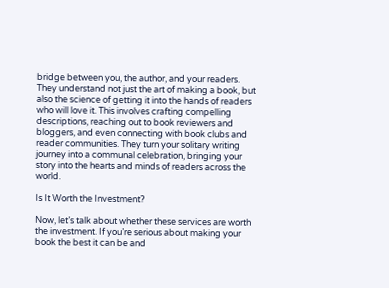bridge between you, the author, and your readers. They understand not just the art of making a book, but also the science of getting it into the hands of readers who will love it. This involves crafting compelling descriptions, reaching out to book reviewers and bloggers, and even connecting with book clubs and reader communities. They turn your solitary writing journey into a communal celebration, bringing your story into the hearts and minds of readers across the world.

Is It Worth the Investment?

Now, let’s talk about whether these services are worth the investment. If you’re serious about making your book the best it can be and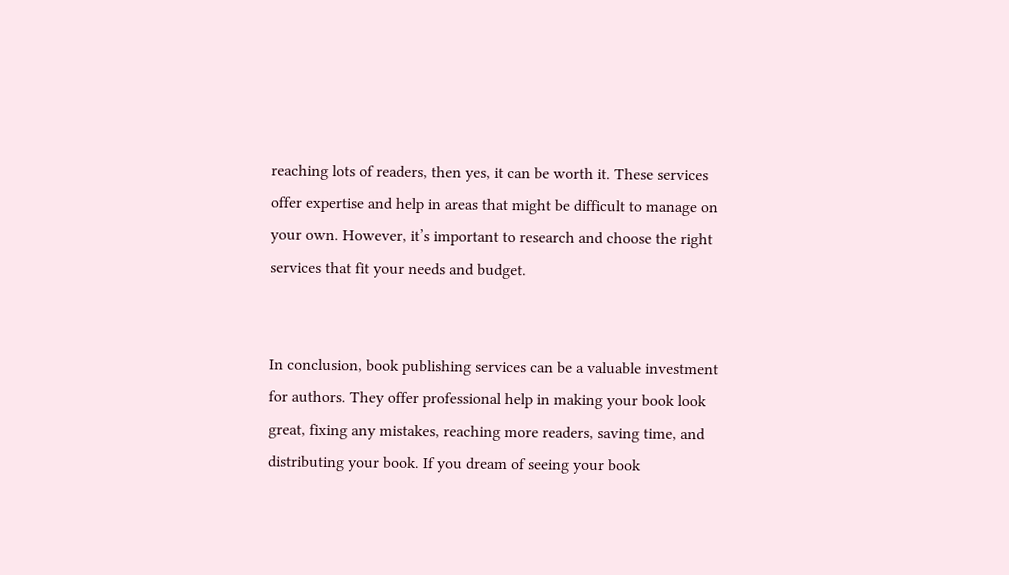reaching lots of readers, then yes, it can be worth it. These services offer expertise and help in areas that might be difficult to manage on your own. However, it’s important to research and choose the right services that fit your needs and budget.


In conclusion, book publishing services can be a valuable investment for authors. They offer professional help in making your book look great, fixing any mistakes, reaching more readers, saving time, and distributing your book. If you dream of seeing your book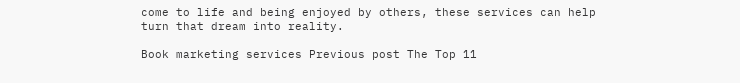come to life and being enjoyed by others, these services can help turn that dream into reality.

Book marketing services Previous post The Top 11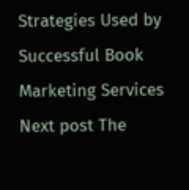Strategies Used by Successful Book Marketing Services
Next post The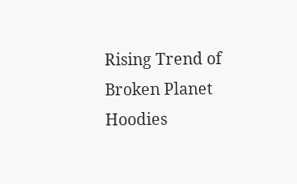Rising Trend of Broken Planet Hoodies